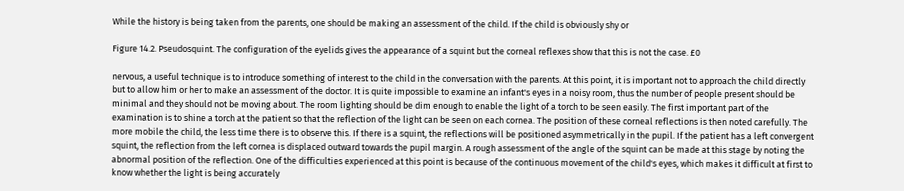While the history is being taken from the parents, one should be making an assessment of the child. If the child is obviously shy or

Figure 14.2. Pseudosquint. The configuration of the eyelids gives the appearance of a squint but the corneal reflexes show that this is not the case. £0

nervous, a useful technique is to introduce something of interest to the child in the conversation with the parents. At this point, it is important not to approach the child directly but to allow him or her to make an assessment of the doctor. It is quite impossible to examine an infant's eyes in a noisy room, thus the number of people present should be minimal and they should not be moving about. The room lighting should be dim enough to enable the light of a torch to be seen easily. The first important part of the examination is to shine a torch at the patient so that the reflection of the light can be seen on each cornea. The position of these corneal reflections is then noted carefully. The more mobile the child, the less time there is to observe this. If there is a squint, the reflections will be positioned asymmetrically in the pupil. If the patient has a left convergent squint, the reflection from the left cornea is displaced outward towards the pupil margin. A rough assessment of the angle of the squint can be made at this stage by noting the abnormal position of the reflection. One of the difficulties experienced at this point is because of the continuous movement of the child's eyes, which makes it difficult at first to know whether the light is being accurately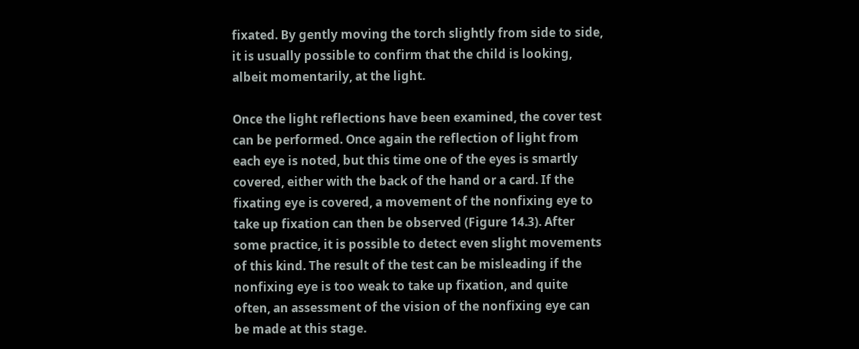fixated. By gently moving the torch slightly from side to side, it is usually possible to confirm that the child is looking, albeit momentarily, at the light.

Once the light reflections have been examined, the cover test can be performed. Once again the reflection of light from each eye is noted, but this time one of the eyes is smartly covered, either with the back of the hand or a card. If the fixating eye is covered, a movement of the nonfixing eye to take up fixation can then be observed (Figure 14.3). After some practice, it is possible to detect even slight movements of this kind. The result of the test can be misleading if the nonfixing eye is too weak to take up fixation, and quite often, an assessment of the vision of the nonfixing eye can be made at this stage.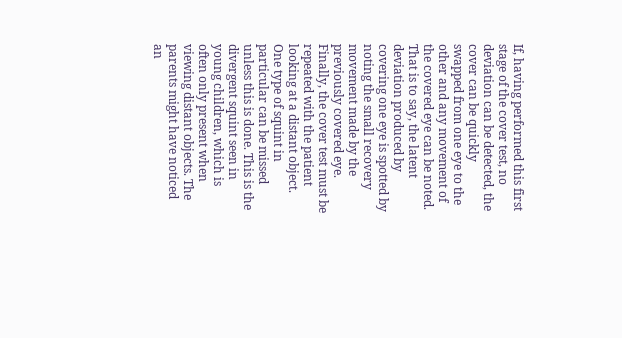If, having performed this first stage of the cover test, no deviation can be detected, the cover can be quickly swapped from one eye to the other and any movement of the covered eye can be noted. That is to say, the latent deviation produced by covering one eye is spotted by noting the small recovery movement made by the previously covered eye. Finally, the cover test must be repeated with the patient looking at a distant object. One type of squint in particular can be missed unless this is done. This is the divergent squint seen in young children, which is often only present when viewing distant objects. The parents might have noticed an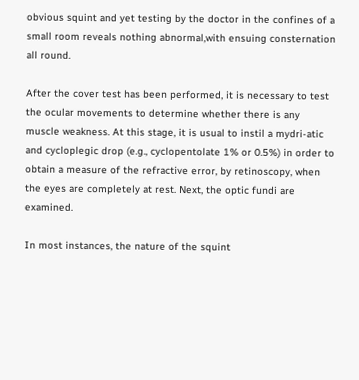obvious squint and yet testing by the doctor in the confines of a small room reveals nothing abnormal,with ensuing consternation all round.

After the cover test has been performed, it is necessary to test the ocular movements to determine whether there is any muscle weakness. At this stage, it is usual to instil a mydri-atic and cycloplegic drop (e.g., cyclopentolate 1% or 0.5%) in order to obtain a measure of the refractive error, by retinoscopy, when the eyes are completely at rest. Next, the optic fundi are examined.

In most instances, the nature of the squint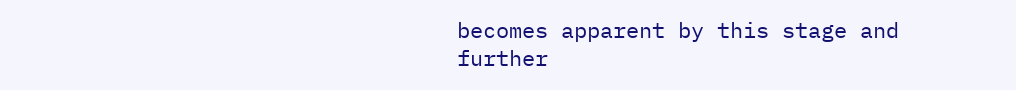becomes apparent by this stage and further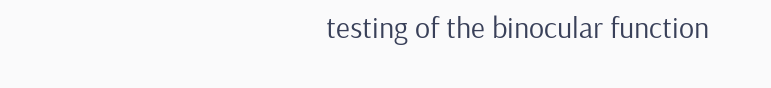testing of the binocular function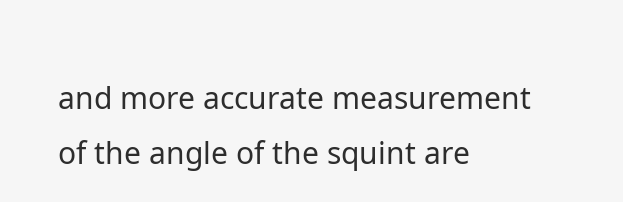and more accurate measurement of the angle of the squint are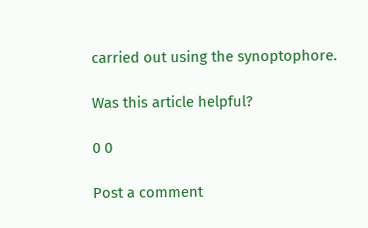carried out using the synoptophore.

Was this article helpful?

0 0

Post a comment